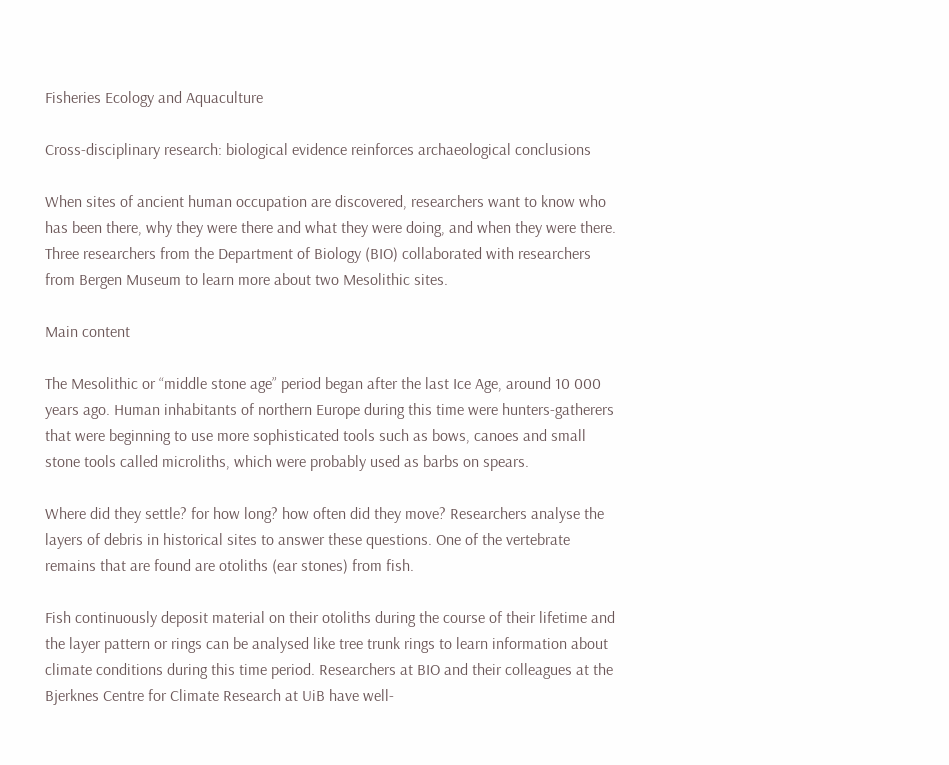Fisheries Ecology and Aquaculture

Cross-disciplinary research: biological evidence reinforces archaeological conclusions

When sites of ancient human occupation are discovered, researchers want to know who has been there, why they were there and what they were doing, and when they were there. Three researchers from the Department of Biology (BIO) collaborated with researchers from Bergen Museum to learn more about two Mesolithic sites.

Main content

The Mesolithic or “middle stone age” period began after the last Ice Age, around 10 000 years ago. Human inhabitants of northern Europe during this time were hunters-gatherers that were beginning to use more sophisticated tools such as bows, canoes and small stone tools called microliths, which were probably used as barbs on spears.

Where did they settle? for how long? how often did they move? Researchers analyse the layers of debris in historical sites to answer these questions. One of the vertebrate remains that are found are otoliths (ear stones) from fish.

Fish continuously deposit material on their otoliths during the course of their lifetime and the layer pattern or rings can be analysed like tree trunk rings to learn information about climate conditions during this time period. Researchers at BIO and their colleagues at the Bjerknes Centre for Climate Research at UiB have well-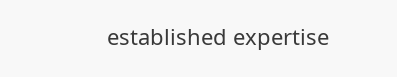established expertise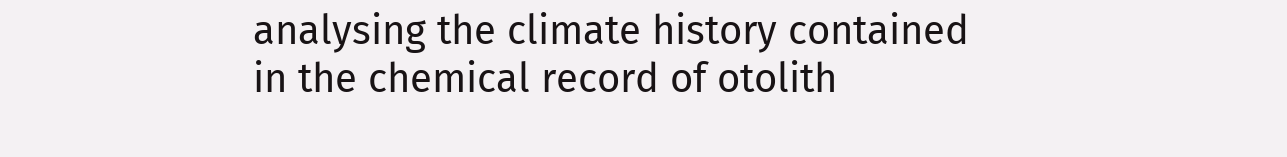analysing the climate history contained in the chemical record of otolith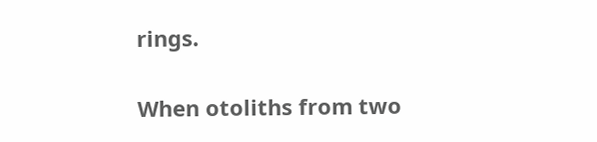rings.

When otoliths from two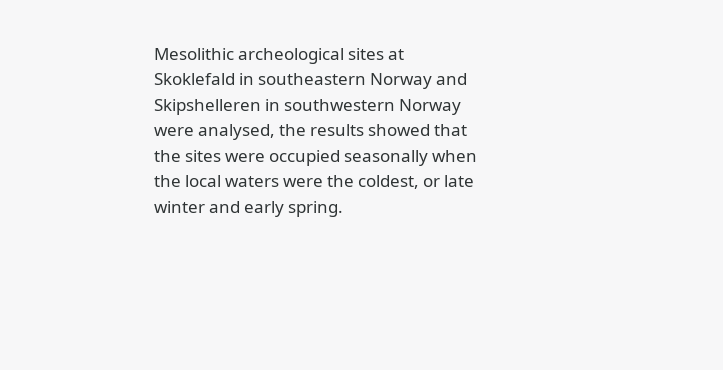Mesolithic archeological sites at Skoklefald in southeastern Norway and Skipshelleren in southwestern Norway were analysed, the results showed that the sites were occupied seasonally when the local waters were the coldest, or late winter and early spring.